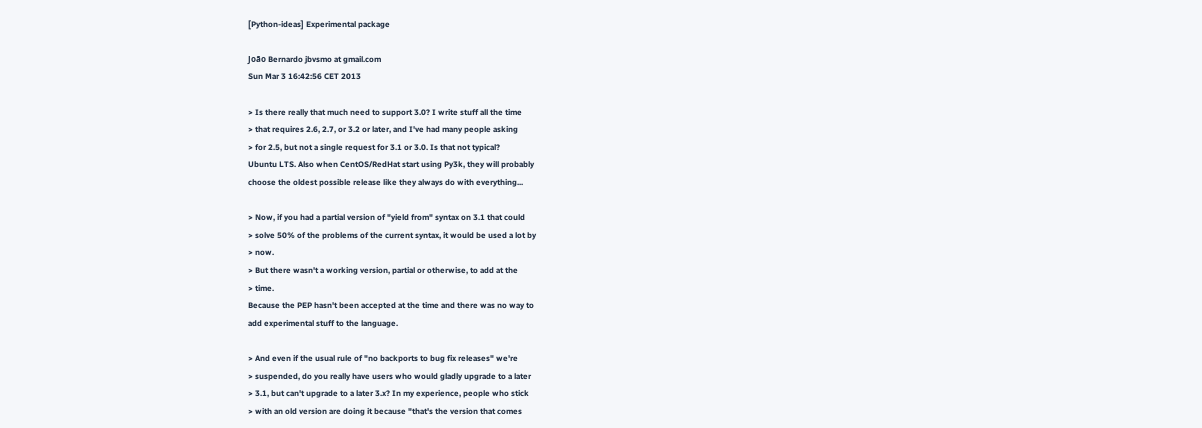[Python-ideas] Experimental package

João Bernardo jbvsmo at gmail.com
Sun Mar 3 16:42:56 CET 2013

> Is there really that much need to support 3.0? I write stuff all the time
> that requires 2.6, 2.7, or 3.2 or later, and I've had many people asking
> for 2.5, but not a single request for 3.1 or 3.0. Is that not typical?
Ubuntu LTS. Also when CentOS/RedHat start using Py3k, they will probably
choose the oldest possible release like they always do with everything...

> Now, if you had a partial version of "yield from" syntax on 3.1 that could
> solve 50% of the problems of the current syntax, it would be used a lot by
> now.
> But there wasn't a working version, partial or otherwise, to add at the
> time.
Because the PEP hasn't been accepted at the time and there was no way to
add experimental stuff to the language.

> And even if the usual rule of "no backports to bug fix releases" we're
> suspended, do you really have users who would gladly upgrade to a later
> 3.1, but can't upgrade to a later 3.x? In my experience, people who stick
> with an old version are doing it because "that's the version that comes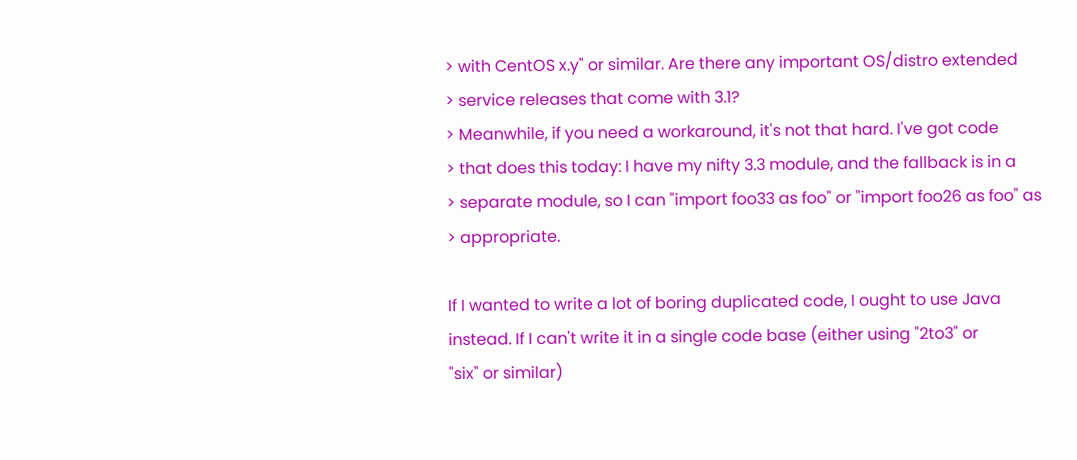> with CentOS x.y" or similar. Are there any important OS/distro extended
> service releases that come with 3.1?
> Meanwhile, if you need a workaround, it's not that hard. I've got code
> that does this today: I have my nifty 3.3 module, and the fallback is in a
> separate module, so I can "import foo33 as foo" or "import foo26 as foo" as
> appropriate.

If I wanted to write a lot of boring duplicated code, I ought to use Java
instead. If I can't write it in a single code base (either using "2to3" or
"six" or similar)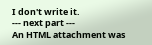I don't write it.
--- next part ---
An HTML attachment was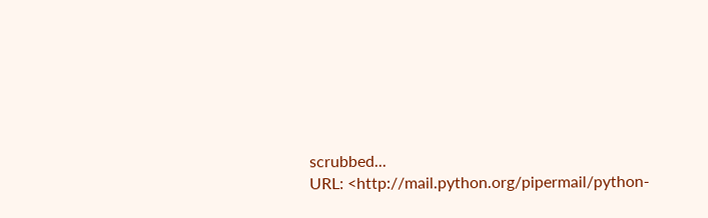scrubbed...
URL: <http://mail.python.org/pipermail/python-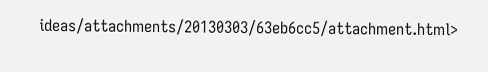ideas/attachments/20130303/63eb6cc5/attachment.html>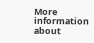More information about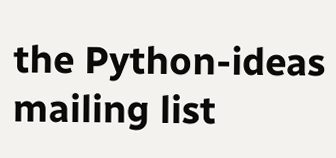the Python-ideas mailing list